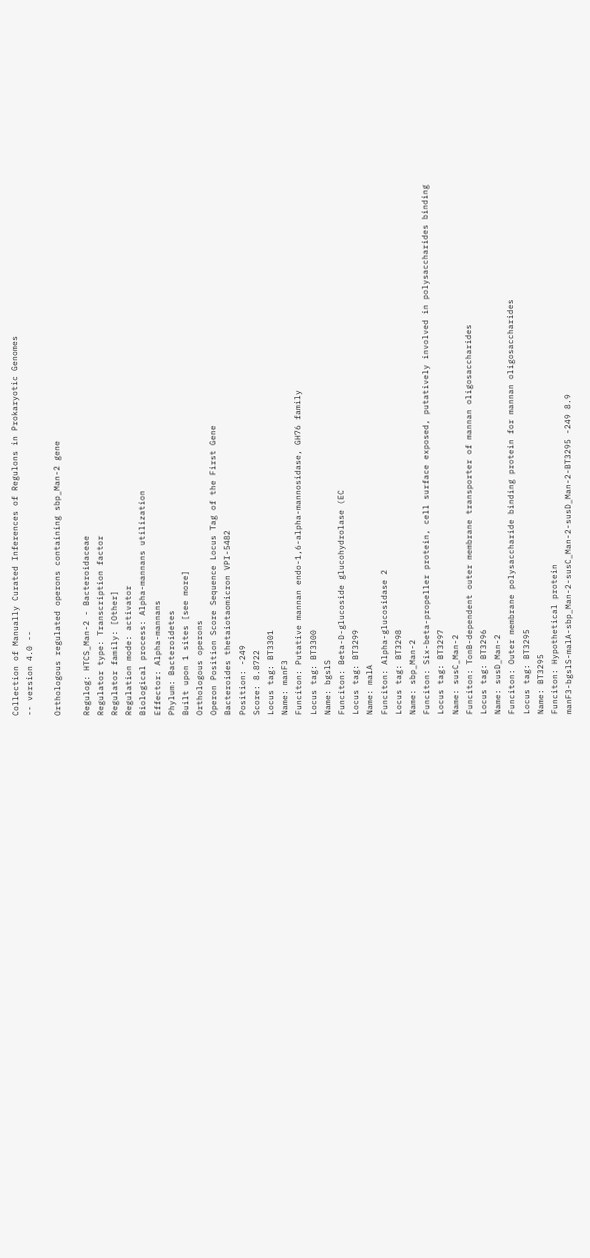Collection of Manually Curated Inferences of Regulons in Prokaryotic Genomes
-- version 4.0 --

Orthologous regulated operons containing sbp_Man-2 gene

Regulog: HTCS_Man-2 - Bacteroidaceae
Regulator type: Transcription factor
Regulator family: [Other]
Regulation mode: activator
Biological process: Alpha-mannans utilization
Effector: Alpha-mannans
Phylum: Bacteroidetes
Built upon 1 sites [see more]
Orthologous operons
Operon Position Score Sequence Locus Tag of the First Gene
Bacteroides thetaiotaomicron VPI-5482
Position: -249
Score: 8.8722
Locus tag: BT3301
Name: manF3
Funciton: Putative mannan endo-1,6-alpha-mannosidase, GH76 family
Locus tag: BT3300
Name: bgslS
Funciton: Beta-D-glucoside glucohydrolase (EC
Locus tag: BT3299
Name: malA
Funciton: Alpha-glucosidase 2
Locus tag: BT3298
Name: sbp_Man-2
Funciton: Six-beta-propeller protein, cell surface exposed, putatively involved in polysaccharides binding
Locus tag: BT3297
Name: susC_Man-2
Funciton: TonB-dependent outer membrane transporter of mannan oligosaccharides
Locus tag: BT3296
Name: susD_Man-2
Funciton: Outer membrane polysaccharide binding protein for mannan oligosaccharides
Locus tag: BT3295
Name: BT3295
Funciton: Hypothetical protein
manF3-bgslS-malA-sbp_Man-2-susC_Man-2-susD_Man-2-BT3295 -249 8.9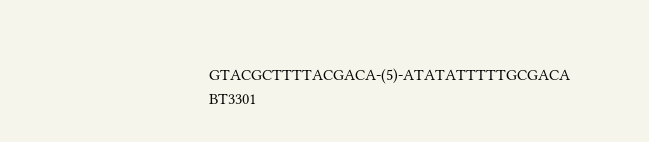GTACGCTTTTACGACA-(5)-ATATATTTTTGCGACA BT3301